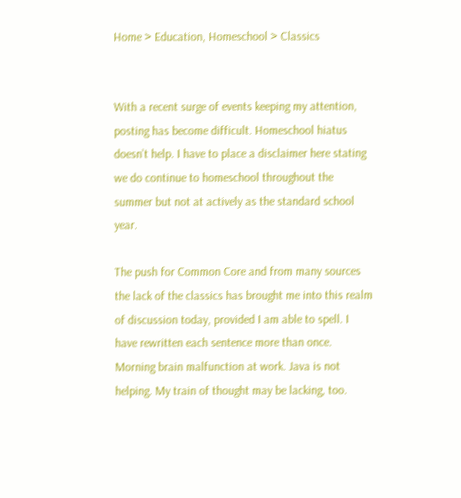Home > Education, Homeschool > Classics


With a recent surge of events keeping my attention, posting has become difficult. Homeschool hiatus doesn’t help. I have to place a disclaimer here stating we do continue to homeschool throughout the summer but not at actively as the standard school year.

The push for Common Core and from many sources the lack of the classics has brought me into this realm of discussion today, provided I am able to spell. I have rewritten each sentence more than once. Morning brain malfunction at work. Java is not helping. My train of thought may be lacking, too.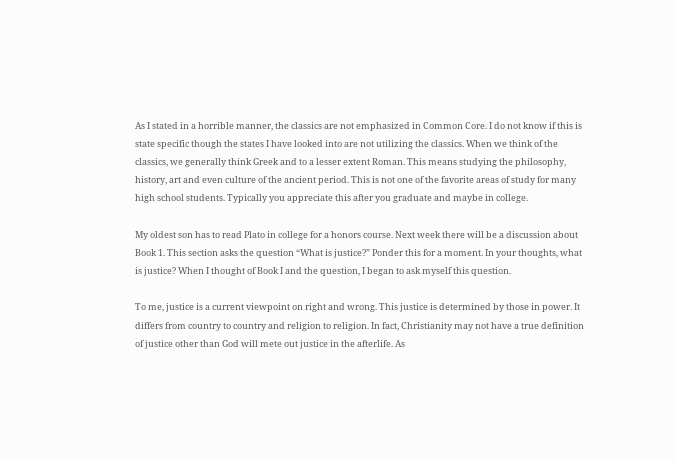As I stated in a horrible manner, the classics are not emphasized in Common Core. I do not know if this is state specific though the states I have looked into are not utilizing the classics. When we think of the classics, we generally think Greek and to a lesser extent Roman. This means studying the philosophy, history, art and even culture of the ancient period. This is not one of the favorite areas of study for many high school students. Typically you appreciate this after you graduate and maybe in college.

My oldest son has to read Plato in college for a honors course. Next week there will be a discussion about Book 1. This section asks the question “What is justice?” Ponder this for a moment. In your thoughts, what is justice? When I thought of Book I and the question, I began to ask myself this question.

To me, justice is a current viewpoint on right and wrong. This justice is determined by those in power. It differs from country to country and religion to religion. In fact, Christianity may not have a true definition of justice other than God will mete out justice in the afterlife. As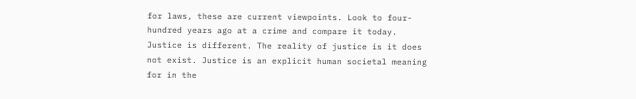for laws, these are current viewpoints. Look to four-hundred years ago at a crime and compare it today. Justice is different. The reality of justice is it does not exist. Justice is an explicit human societal meaning for in the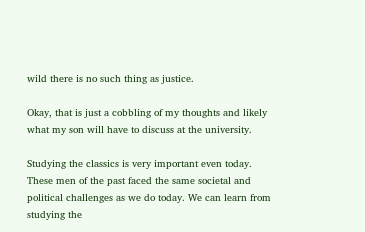wild there is no such thing as justice.

Okay, that is just a cobbling of my thoughts and likely what my son will have to discuss at the university.

Studying the classics is very important even today. These men of the past faced the same societal and political challenges as we do today. We can learn from studying the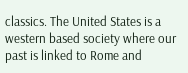classics. The United States is a western based society where our past is linked to Rome and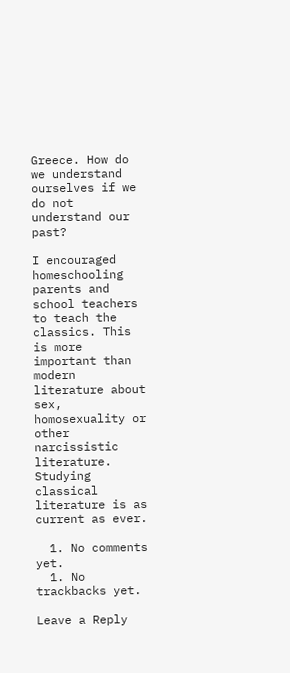Greece. How do we understand ourselves if we do not understand our past?

I encouraged homeschooling parents and school teachers to teach the classics. This is more important than modern literature about sex, homosexuality or other narcissistic literature. Studying classical literature is as current as ever.

  1. No comments yet.
  1. No trackbacks yet.

Leave a Reply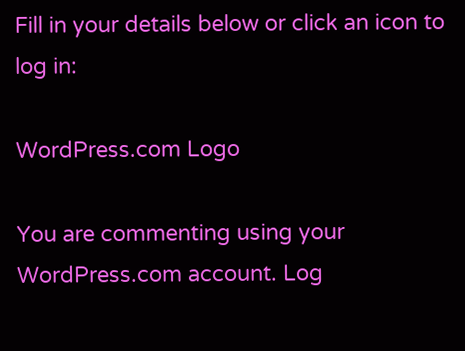Fill in your details below or click an icon to log in:

WordPress.com Logo

You are commenting using your WordPress.com account. Log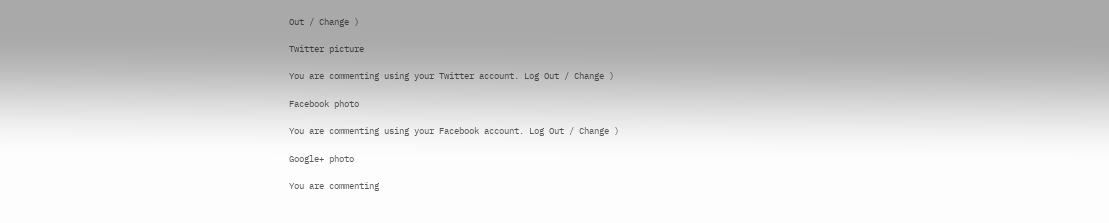Out / Change )

Twitter picture

You are commenting using your Twitter account. Log Out / Change )

Facebook photo

You are commenting using your Facebook account. Log Out / Change )

Google+ photo

You are commenting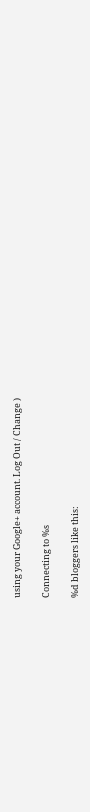using your Google+ account. Log Out / Change )

Connecting to %s

%d bloggers like this: